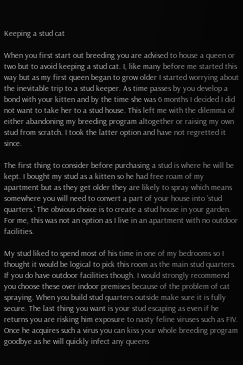Keeping a stud cat

When you first start out breeding you are advised to house a queen or two but to avoid keeping a stud cat. I, like many before me started this way but as my first queen began to grow older I started worrying about the inevitable trip to a stud keeper. As time passes by you develop a bond with your kitten and by the time she was 6 months I decided I did not want to take her to a stud house. This left me with the dilemma of either abandoning my breeding program altogether or raising my own stud from scratch. I took the latter option and have not regretted it since.

The first thing to consider before purchasing a stud is where he will be kept. I bought my stud as a kitten so he had free roam of my apartment but as they get older they are likely to spray which means somewhere you will need to convert a part of your house into ‘stud quarters.’ The obvious choice is to create a stud house in your garden. For me, this was not an option as I live in an apartment with no outdoor facilities.

My stud liked to spend most of his time in one of my bedrooms so I thought it would be logical to pick this room as the main stud quarters. If you do have outdoor facilities though. I would strongly recommend you choose these over indoor premises because of the problem of cat spraying. When you build stud quarters outside make sure it is fully secure. The last thing you want is your stud escaping as even if he returns you are risking him exposure to nasty feline viruses such as FIV. Once he acquires such a virus you can kiss your whole breeding program goodbye as he will quickly infect any queens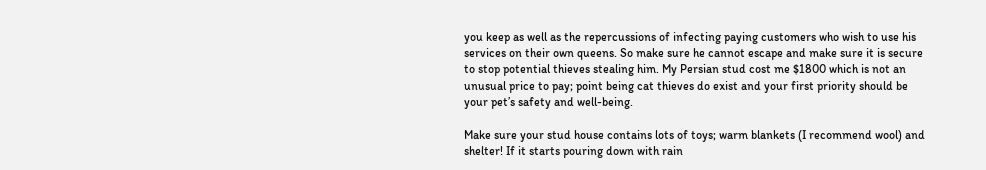you keep as well as the repercussions of infecting paying customers who wish to use his services on their own queens. So make sure he cannot escape and make sure it is secure to stop potential thieves stealing him. My Persian stud cost me $1800 which is not an unusual price to pay; point being cat thieves do exist and your first priority should be your pet’s safety and well-being.

Make sure your stud house contains lots of toys; warm blankets (I recommend wool) and shelter! If it starts pouring down with rain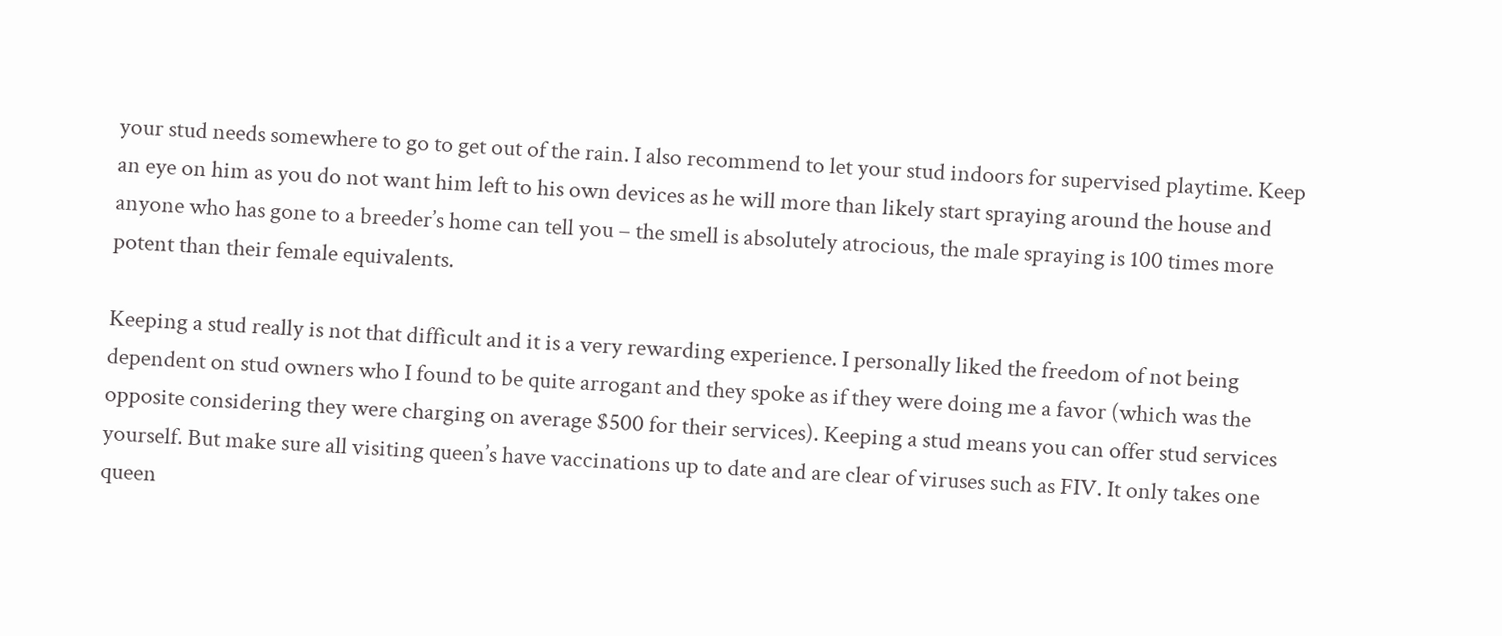your stud needs somewhere to go to get out of the rain. I also recommend to let your stud indoors for supervised playtime. Keep an eye on him as you do not want him left to his own devices as he will more than likely start spraying around the house and anyone who has gone to a breeder’s home can tell you – the smell is absolutely atrocious, the male spraying is 100 times more potent than their female equivalents.

Keeping a stud really is not that difficult and it is a very rewarding experience. I personally liked the freedom of not being dependent on stud owners who I found to be quite arrogant and they spoke as if they were doing me a favor (which was the opposite considering they were charging on average $500 for their services). Keeping a stud means you can offer stud services yourself. But make sure all visiting queen’s have vaccinations up to date and are clear of viruses such as FIV. It only takes one queen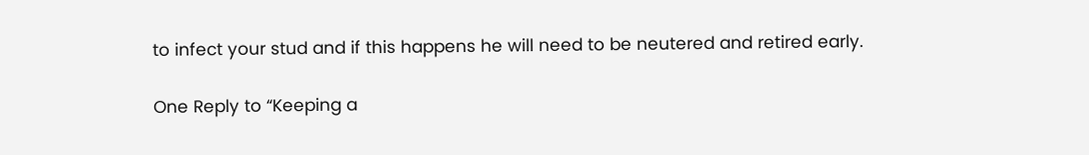to infect your stud and if this happens he will need to be neutered and retired early.

One Reply to “Keeping a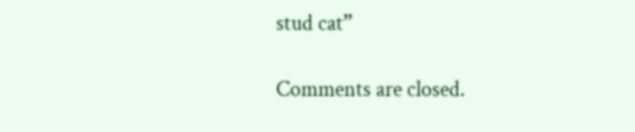stud cat”

Comments are closed.